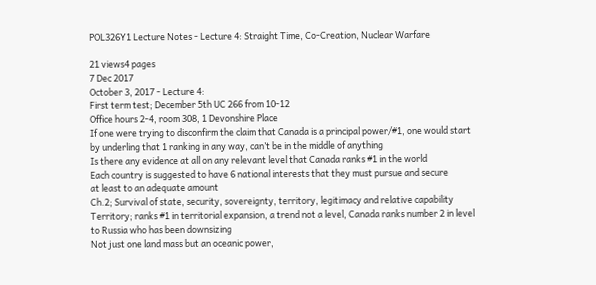POL326Y1 Lecture Notes - Lecture 4: Straight Time, Co-Creation, Nuclear Warfare

21 views4 pages
7 Dec 2017
October 3, 2017 - Lecture 4:
First term test; December 5th UC 266 from 10-12
Office hours 2-4, room 308, 1 Devonshire Place
If one were trying to disconfirm the claim that Canada is a principal power/#1, one would start
by underling that 1 ranking in any way, can’t be in the middle of anything
Is there any evidence at all on any relevant level that Canada ranks #1 in the world
Each country is suggested to have 6 national interests that they must pursue and secure
at least to an adequate amount
Ch.2; Survival of state, security, sovereignty, territory, legitimacy and relative capability
Territory; ranks #1 in territorial expansion, a trend not a level, Canada ranks number 2 in level
to Russia who has been downsizing
Not just one land mass but an oceanic power,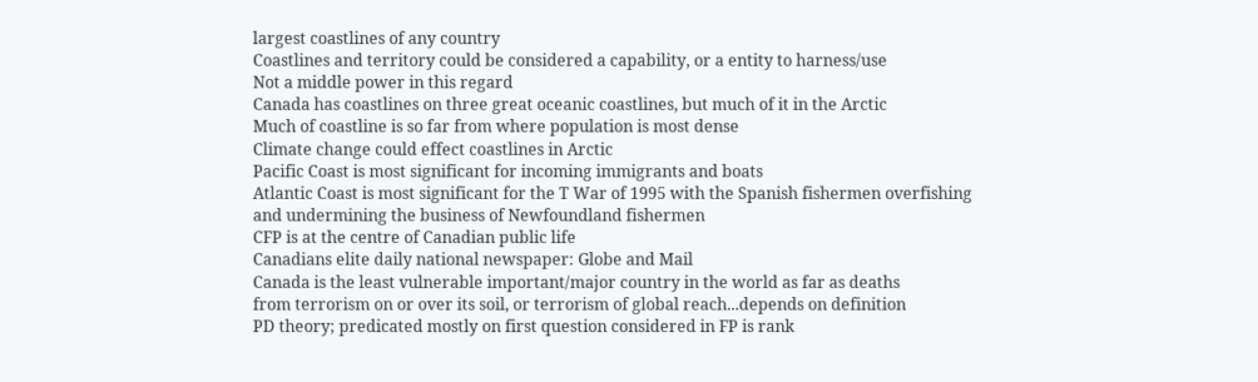largest coastlines of any country
Coastlines and territory could be considered a capability, or a entity to harness/use
Not a middle power in this regard
Canada has coastlines on three great oceanic coastlines, but much of it in the Arctic
Much of coastline is so far from where population is most dense
Climate change could effect coastlines in Arctic
Pacific Coast is most significant for incoming immigrants and boats
Atlantic Coast is most significant for the T War of 1995 with the Spanish fishermen overfishing
and undermining the business of Newfoundland fishermen
CFP is at the centre of Canadian public life
Canadians elite daily national newspaper: Globe and Mail
Canada is the least vulnerable important/major country in the world as far as deaths
from terrorism on or over its soil, or terrorism of global reach...depends on definition
PD theory; predicated mostly on first question considered in FP is rank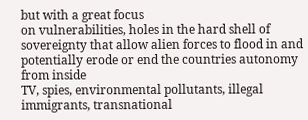but with a great focus
on vulnerabilities, holes in the hard shell of sovereignty that allow alien forces to flood in and
potentially erode or end the countries autonomy from inside
TV, spies, environmental pollutants, illegal immigrants, transnational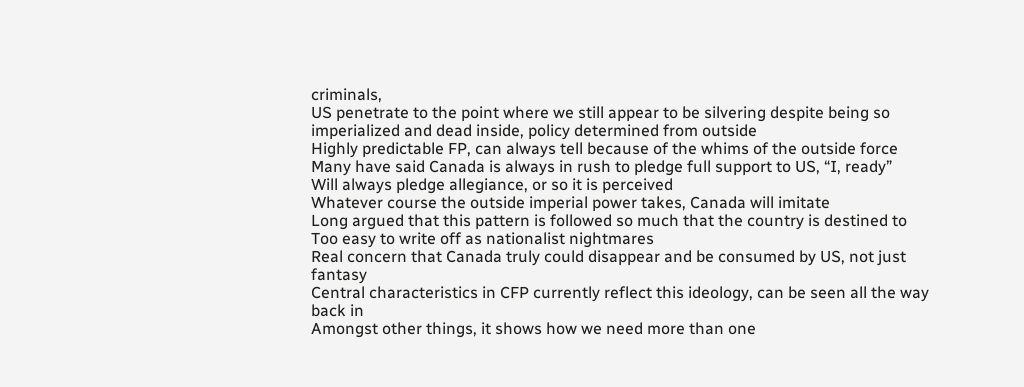criminals,
US penetrate to the point where we still appear to be silvering despite being so
imperialized and dead inside, policy determined from outside
Highly predictable FP, can always tell because of the whims of the outside force
Many have said Canada is always in rush to pledge full support to US, “I, ready”
Will always pledge allegiance, or so it is perceived
Whatever course the outside imperial power takes, Canada will imitate
Long argued that this pattern is followed so much that the country is destined to
Too easy to write off as nationalist nightmares
Real concern that Canada truly could disappear and be consumed by US, not just fantasy
Central characteristics in CFP currently reflect this ideology, can be seen all the way back in
Amongst other things, it shows how we need more than one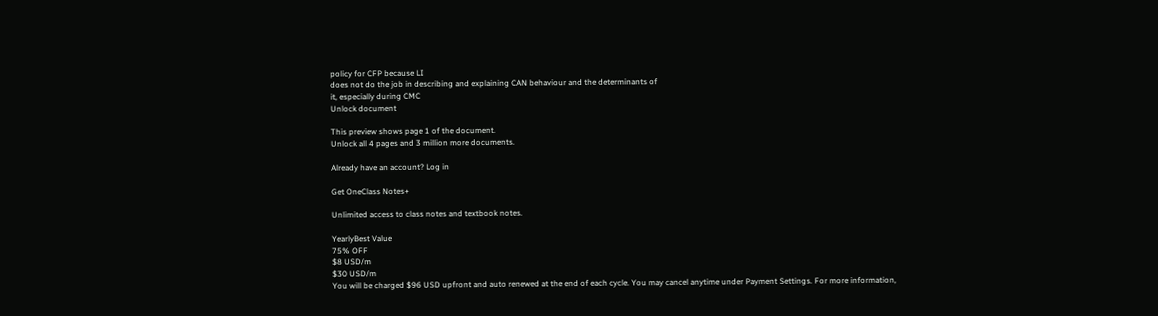policy for CFP because LI
does not do the job in describing and explaining CAN behaviour and the determinants of
it, especially during CMC
Unlock document

This preview shows page 1 of the document.
Unlock all 4 pages and 3 million more documents.

Already have an account? Log in

Get OneClass Notes+

Unlimited access to class notes and textbook notes.

YearlyBest Value
75% OFF
$8 USD/m
$30 USD/m
You will be charged $96 USD upfront and auto renewed at the end of each cycle. You may cancel anytime under Payment Settings. For more information,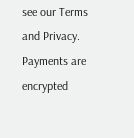see our Terms and Privacy.
Payments are encrypted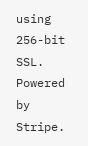using 256-bit SSL. Powered by Stripe.